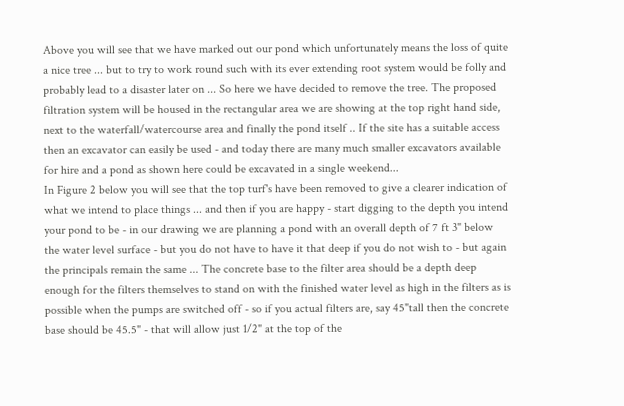Above you will see that we have marked out our pond which unfortunately means the loss of quite a nice tree ... but to try to work round such with its ever extending root system would be folly and probably lead to a disaster later on ... So here we have decided to remove the tree. The proposed filtration system will be housed in the rectangular area we are showing at the top right hand side, next to the waterfall/watercourse area and finally the pond itself .. If the site has a suitable access then an excavator can easily be used - and today there are many much smaller excavators available for hire and a pond as shown here could be excavated in a single weekend...
In Figure 2 below you will see that the top turf's have been removed to give a clearer indication of what we intend to place things ... and then if you are happy - start digging to the depth you intend your pond to be - in our drawing we are planning a pond with an overall depth of 7 ft 3" below the water level surface - but you do not have to have it that deep if you do not wish to - but again the principals remain the same ... The concrete base to the filter area should be a depth deep enough for the filters themselves to stand on with the finished water level as high in the filters as is possible when the pumps are switched off - so if you actual filters are, say 45"tall then the concrete base should be 45.5" - that will allow just 1/2" at the top of the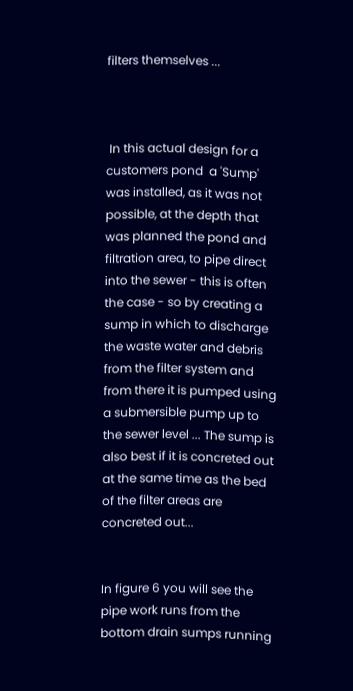filters themselves ...



 In this actual design for a customers pond  a 'Sump' was installed, as it was not possible, at the depth that was planned the pond and filtration area, to pipe direct into the sewer - this is often the case - so by creating a sump in which to discharge the waste water and debris from the filter system and from there it is pumped using a submersible pump up to the sewer level ... The sump is also best if it is concreted out at the same time as the bed of the filter areas are concreted out...


In figure 6 you will see the pipe work runs from the bottom drain sumps running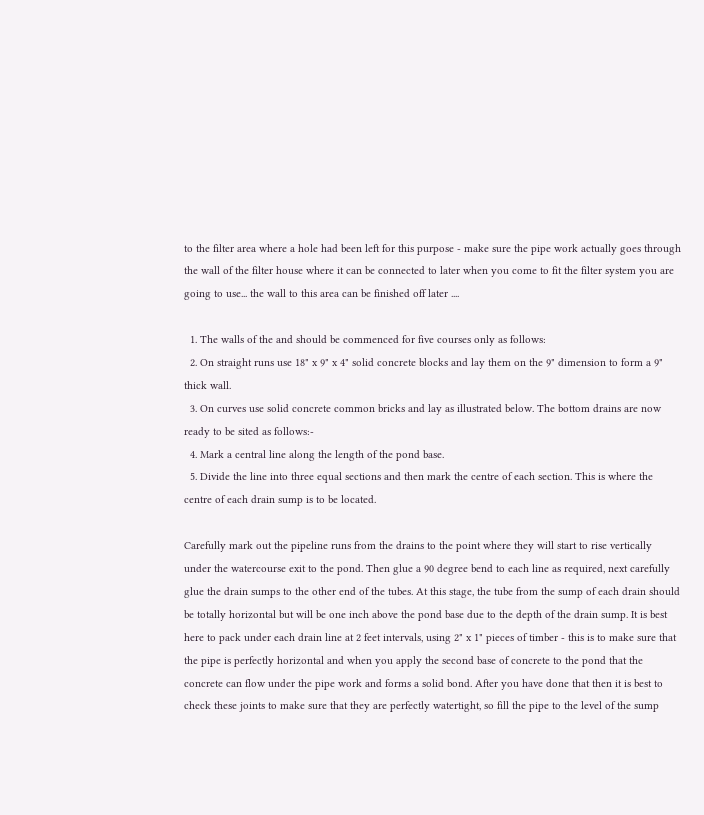to the filter area where a hole had been left for this purpose - make sure the pipe work actually goes through the wall of the filter house where it can be connected to later when you come to fit the filter system you are going to use... the wall to this area can be finished off later ....

  1. The walls of the and should be commenced for five courses only as follows:
  2. On straight runs use 18" x 9" x 4" solid concrete blocks and lay them on the 9" dimension to form a 9" thick wall.
  3. On curves use solid concrete common bricks and lay as illustrated below. The bottom drains are now ready to be sited as follows:-
  4. Mark a central line along the length of the pond base.
  5. Divide the line into three equal sections and then mark the centre of each section. This is where the centre of each drain sump is to be located.

Carefully mark out the pipeline runs from the drains to the point where they will start to rise vertically under the watercourse exit to the pond. Then glue a 90 degree bend to each line as required, next carefully glue the drain sumps to the other end of the tubes. At this stage, the tube from the sump of each drain should be totally horizontal but will be one inch above the pond base due to the depth of the drain sump. It is best here to pack under each drain line at 2 feet intervals, using 2" x 1" pieces of timber - this is to make sure that the pipe is perfectly horizontal and when you apply the second base of concrete to the pond that the concrete can flow under the pipe work and forms a solid bond. After you have done that then it is best to check these joints to make sure that they are perfectly watertight, so fill the pipe to the level of the sump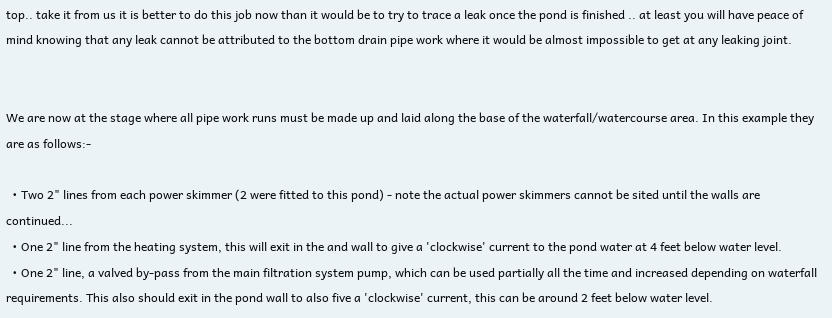top.. take it from us it is better to do this job now than it would be to try to trace a leak once the pond is finished .. at least you will have peace of mind knowing that any leak cannot be attributed to the bottom drain pipe work where it would be almost impossible to get at any leaking joint.


We are now at the stage where all pipe work runs must be made up and laid along the base of the waterfall/watercourse area. In this example they are as follows:-

  • Two 2" lines from each power skimmer (2 were fitted to this pond) - note the actual power skimmers cannot be sited until the walls are continued...
  • One 2" line from the heating system, this will exit in the and wall to give a 'clockwise' current to the pond water at 4 feet below water level.
  • One 2" line, a valved by-pass from the main filtration system pump, which can be used partially all the time and increased depending on waterfall requirements. This also should exit in the pond wall to also five a 'clockwise' current, this can be around 2 feet below water level.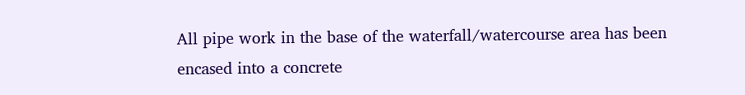All pipe work in the base of the waterfall/watercourse area has been encased into a concrete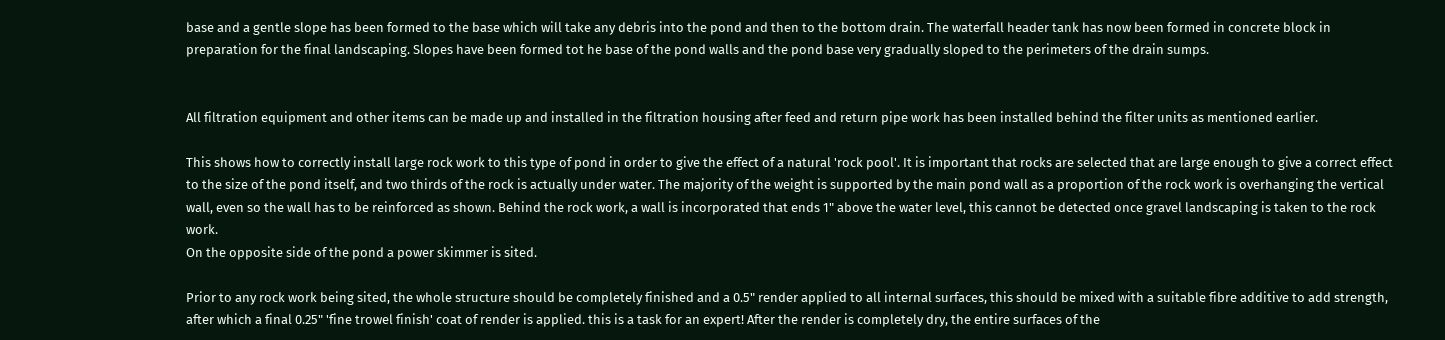base and a gentle slope has been formed to the base which will take any debris into the pond and then to the bottom drain. The waterfall header tank has now been formed in concrete block in preparation for the final landscaping. Slopes have been formed tot he base of the pond walls and the pond base very gradually sloped to the perimeters of the drain sumps.


All filtration equipment and other items can be made up and installed in the filtration housing after feed and return pipe work has been installed behind the filter units as mentioned earlier.

This shows how to correctly install large rock work to this type of pond in order to give the effect of a natural 'rock pool'. It is important that rocks are selected that are large enough to give a correct effect to the size of the pond itself, and two thirds of the rock is actually under water. The majority of the weight is supported by the main pond wall as a proportion of the rock work is overhanging the vertical wall, even so the wall has to be reinforced as shown. Behind the rock work, a wall is incorporated that ends 1" above the water level, this cannot be detected once gravel landscaping is taken to the rock work.
On the opposite side of the pond a power skimmer is sited.

Prior to any rock work being sited, the whole structure should be completely finished and a 0.5" render applied to all internal surfaces, this should be mixed with a suitable fibre additive to add strength, after which a final 0.25" 'fine trowel finish' coat of render is applied. this is a task for an expert! After the render is completely dry, the entire surfaces of the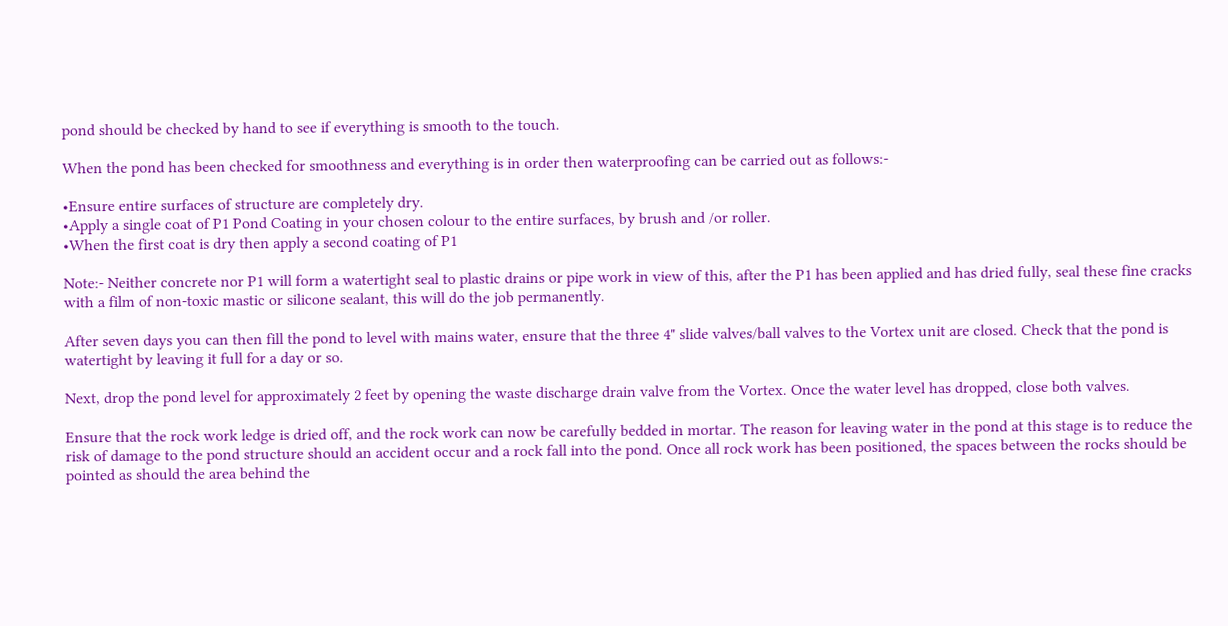pond should be checked by hand to see if everything is smooth to the touch.

When the pond has been checked for smoothness and everything is in order then waterproofing can be carried out as follows:-

•Ensure entire surfaces of structure are completely dry.
•Apply a single coat of P1 Pond Coating in your chosen colour to the entire surfaces, by brush and /or roller.
•When the first coat is dry then apply a second coating of P1

Note:- Neither concrete nor P1 will form a watertight seal to plastic drains or pipe work in view of this, after the P1 has been applied and has dried fully, seal these fine cracks with a film of non-toxic mastic or silicone sealant, this will do the job permanently.

After seven days you can then fill the pond to level with mains water, ensure that the three 4" slide valves/ball valves to the Vortex unit are closed. Check that the pond is watertight by leaving it full for a day or so.

Next, drop the pond level for approximately 2 feet by opening the waste discharge drain valve from the Vortex. Once the water level has dropped, close both valves.

Ensure that the rock work ledge is dried off, and the rock work can now be carefully bedded in mortar. The reason for leaving water in the pond at this stage is to reduce the risk of damage to the pond structure should an accident occur and a rock fall into the pond. Once all rock work has been positioned, the spaces between the rocks should be pointed as should the area behind the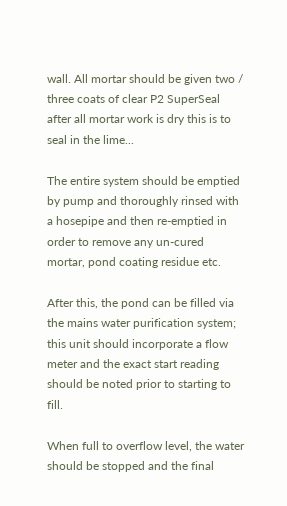wall. All mortar should be given two / three coats of clear P2 SuperSeal after all mortar work is dry this is to seal in the lime...

The entire system should be emptied by pump and thoroughly rinsed with a hosepipe and then re-emptied in order to remove any un-cured mortar, pond coating residue etc.

After this, the pond can be filled via the mains water purification system; this unit should incorporate a flow meter and the exact start reading should be noted prior to starting to fill.

When full to overflow level, the water should be stopped and the final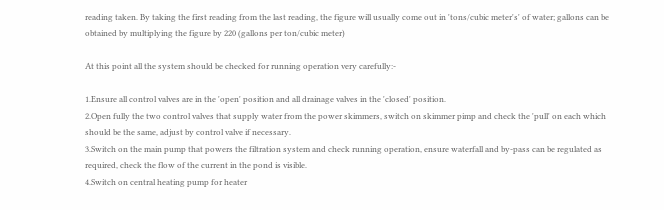reading taken. By taking the first reading from the last reading, the figure will usually come out in 'tons/cubic meter's' of water; gallons can be obtained by multiplying the figure by 220 (gallons per ton/cubic meter)

At this point all the system should be checked for running operation very carefully:-

1.Ensure all control valves are in the 'open' position and all drainage valves in the 'closed' position.
2.Open fully the two control valves that supply water from the power skimmers, switch on skimmer pimp and check the 'pull' on each which should be the same, adjust by control valve if necessary.
3.Switch on the main pump that powers the filtration system and check running operation, ensure waterfall and by-pass can be regulated as required, check the flow of the current in the pond is visible.
4.Switch on central heating pump for heater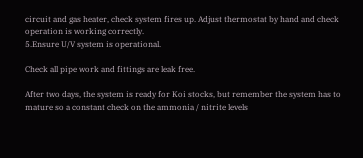circuit and gas heater, check system fires up. Adjust thermostat by hand and check operation is working correctly.
5.Ensure U/V system is operational.

Check all pipe work and fittings are leak free.

After two days, the system is ready for Koi stocks, but remember the system has to mature so a constant check on the ammonia / nitrite levels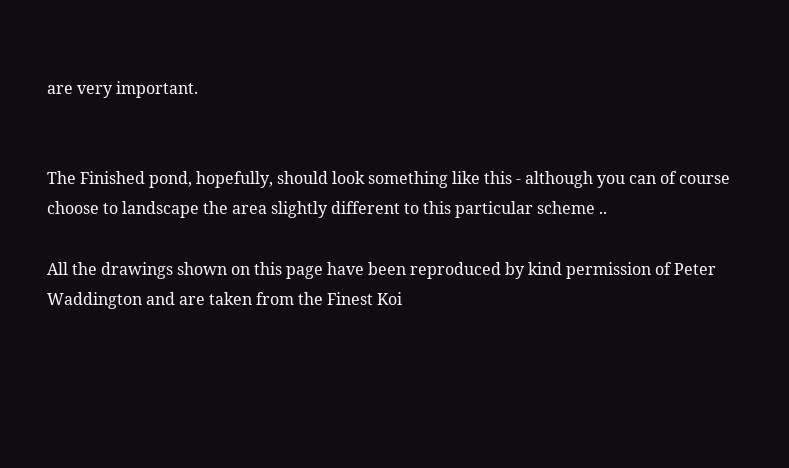are very important.


The Finished pond, hopefully, should look something like this - although you can of course choose to landscape the area slightly different to this particular scheme ..

All the drawings shown on this page have been reproduced by kind permission of Peter Waddington and are taken from the Finest Koi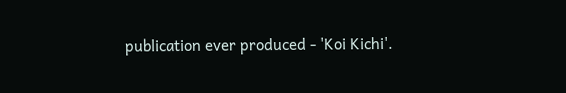publication ever produced - 'Koi Kichi'.